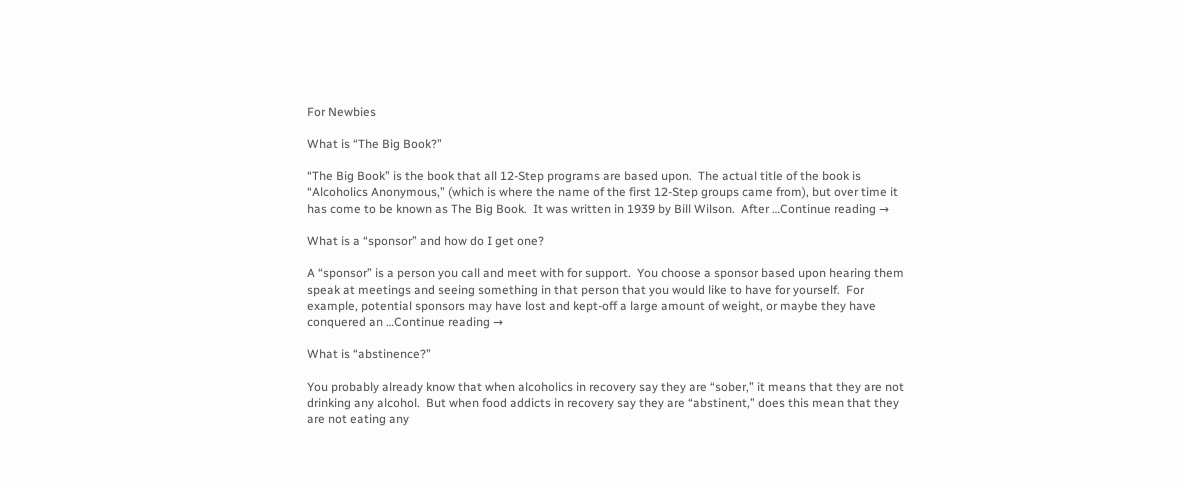For Newbies

What is “The Big Book?”

“The Big Book” is the book that all 12-Step programs are based upon.  The actual title of the book is “Alcoholics Anonymous,” (which is where the name of the first 12-Step groups came from), but over time it has come to be known as The Big Book.  It was written in 1939 by Bill Wilson.  After …Continue reading →

What is a “sponsor” and how do I get one?

A “sponsor” is a person you call and meet with for support.  You choose a sponsor based upon hearing them speak at meetings and seeing something in that person that you would like to have for yourself.  For example, potential sponsors may have lost and kept-off a large amount of weight, or maybe they have conquered an …Continue reading →

What is “abstinence?”

You probably already know that when alcoholics in recovery say they are “sober,” it means that they are not drinking any alcohol.  But when food addicts in recovery say they are “abstinent,” does this mean that they are not eating any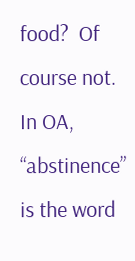food?  Of course not.  In OA, “abstinence” is the word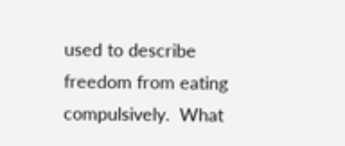used to describe freedom from eating compulsively.  What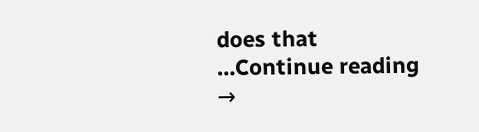does that …Continue reading →